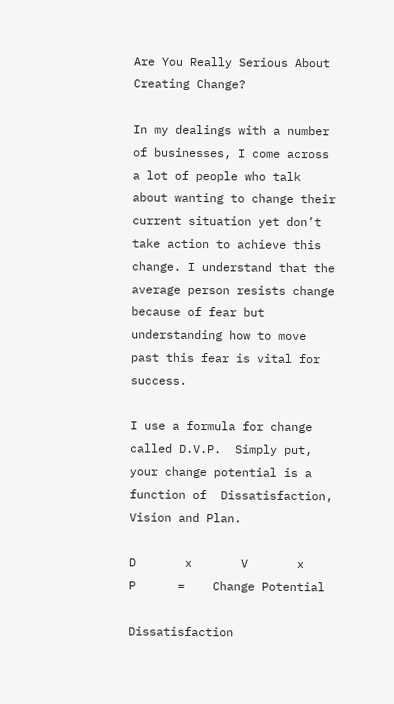Are You Really Serious About Creating Change?

In my dealings with a number of businesses, I come across a lot of people who talk about wanting to change their current situation yet don’t take action to achieve this change. I understand that the average person resists change because of fear but understanding how to move past this fear is vital for success.

I use a formula for change called D.V.P.  Simply put, your change potential is a function of  Dissatisfaction, Vision and Plan.

D       x       V       x       P      =    Change Potential

Dissatisfaction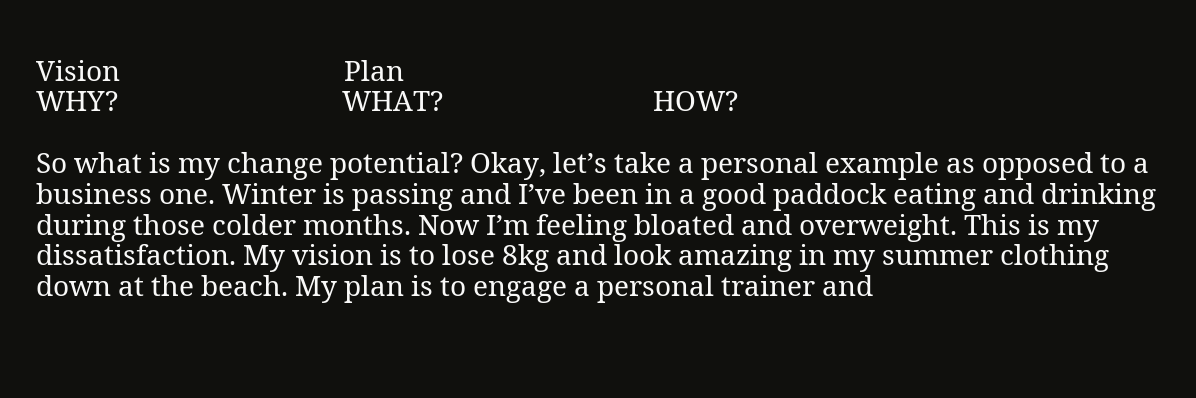Vision                                Plan
WHY?                                WHAT?                              HOW?

So what is my change potential? Okay, let’s take a personal example as opposed to a business one. Winter is passing and I’ve been in a good paddock eating and drinking during those colder months. Now I’m feeling bloated and overweight. This is my dissatisfaction. My vision is to lose 8kg and look amazing in my summer clothing down at the beach. My plan is to engage a personal trainer and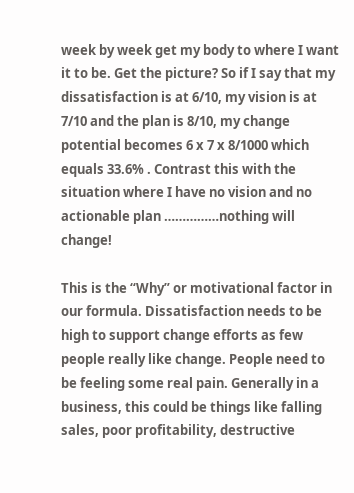week by week get my body to where I want it to be. Get the picture? So if I say that my dissatisfaction is at 6/10, my vision is at 7/10 and the plan is 8/10, my change potential becomes 6 x 7 x 8/1000 which equals 33.6% . Contrast this with the situation where I have no vision and no actionable plan ……………nothing will change!

This is the “Why” or motivational factor in our formula. Dissatisfaction needs to be high to support change efforts as few people really like change. People need to be feeling some real pain. Generally in a business, this could be things like falling sales, poor profitability, destructive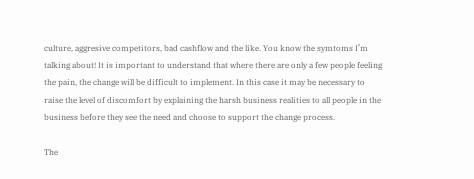culture, aggresive competitors, bad cashflow and the like. You know the symtoms I’m talking about! It is important to understand that where there are only a few people feeling the pain, the change will be difficult to implement. In this case it may be necessary to raise the level of discomfort by explaining the harsh business realities to all people in the business before they see the need and choose to support the change process.

The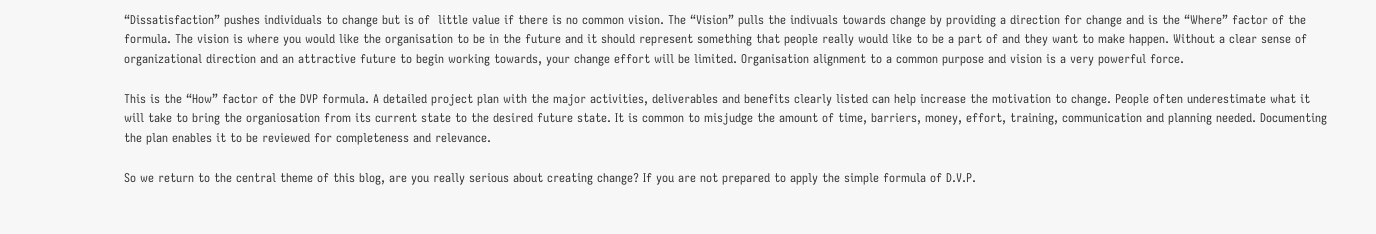“Dissatisfaction” pushes individuals to change but is of  little value if there is no common vision. The “Vision” pulls the indivuals towards change by providing a direction for change and is the “Where” factor of the formula. The vision is where you would like the organisation to be in the future and it should represent something that people really would like to be a part of and they want to make happen. Without a clear sense of organizational direction and an attractive future to begin working towards, your change effort will be limited. Organisation alignment to a common purpose and vision is a very powerful force.

This is the “How” factor of the DVP formula. A detailed project plan with the major activities, deliverables and benefits clearly listed can help increase the motivation to change. People often underestimate what it will take to bring the organiosation from its current state to the desired future state. It is common to misjudge the amount of time, barriers, money, effort, training, communication and planning needed. Documenting the plan enables it to be reviewed for completeness and relevance.

So we return to the central theme of this blog, are you really serious about creating change? If you are not prepared to apply the simple formula of D.V.P.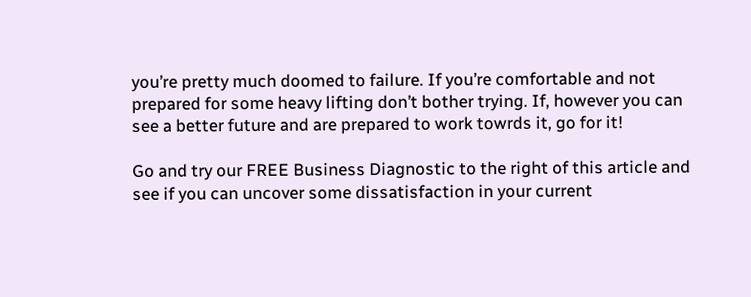you’re pretty much doomed to failure. If you’re comfortable and not prepared for some heavy lifting don’t bother trying. If, however you can see a better future and are prepared to work towrds it, go for it!

Go and try our FREE Business Diagnostic to the right of this article and see if you can uncover some dissatisfaction in your current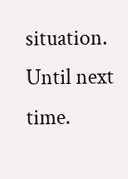situation. Until next time.